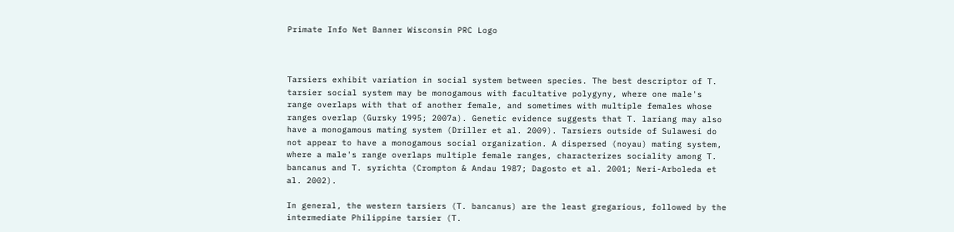Primate Info Net Banner Wisconsin PRC Logo



Tarsiers exhibit variation in social system between species. The best descriptor of T. tarsier social system may be monogamous with facultative polygyny, where one male's range overlaps with that of another female, and sometimes with multiple females whose ranges overlap (Gursky 1995; 2007a). Genetic evidence suggests that T. lariang may also have a monogamous mating system (Driller et al. 2009). Tarsiers outside of Sulawesi do not appear to have a monogamous social organization. A dispersed (noyau) mating system, where a male's range overlaps multiple female ranges, characterizes sociality among T. bancanus and T. syrichta (Crompton & Andau 1987; Dagosto et al. 2001; Neri-Arboleda et al. 2002).

In general, the western tarsiers (T. bancanus) are the least gregarious, followed by the intermediate Philippine tarsier (T.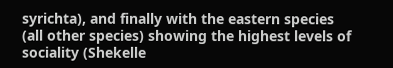syrichta), and finally with the eastern species (all other species) showing the highest levels of sociality (Shekelle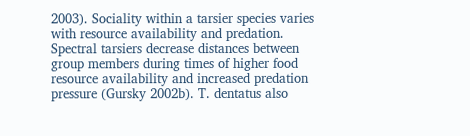2003). Sociality within a tarsier species varies with resource availability and predation. Spectral tarsiers decrease distances between group members during times of higher food resource availability and increased predation pressure (Gursky 2002b). T. dentatus also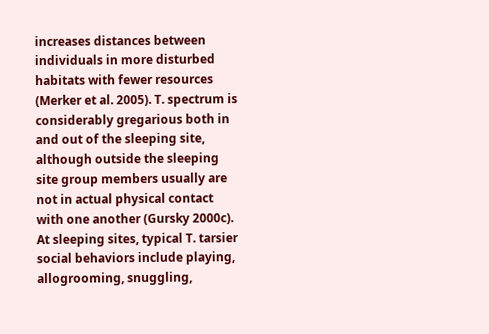increases distances between individuals in more disturbed habitats with fewer resources (Merker et al. 2005). T. spectrum is considerably gregarious both in and out of the sleeping site, although outside the sleeping site group members usually are not in actual physical contact with one another (Gursky 2000c). At sleeping sites, typical T. tarsier social behaviors include playing, allogrooming, snuggling,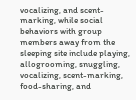vocalizing, and scent-marking, while social behaviors with group members away from the sleeping site include playing, allogrooming, snuggling, vocalizing, scent-marking, food-sharing, and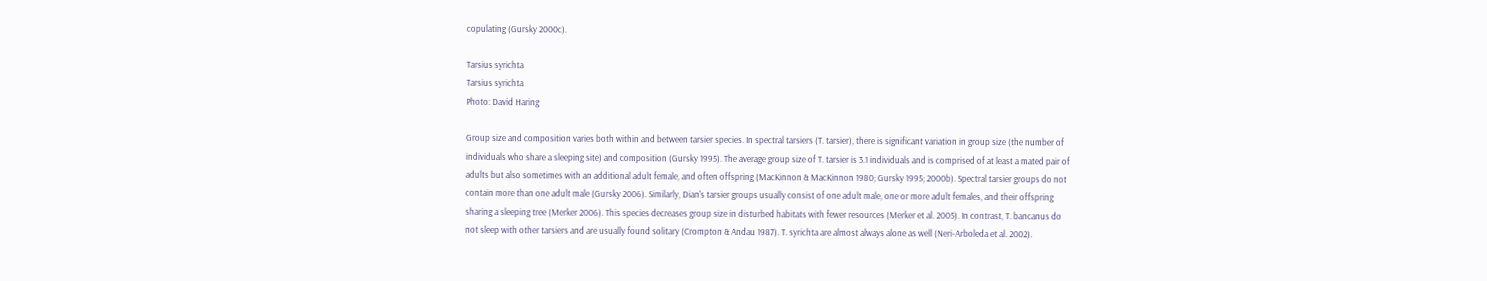copulating (Gursky 2000c).

Tarsius syrichta
Tarsius syrichta
Photo: David Haring

Group size and composition varies both within and between tarsier species. In spectral tarsiers (T. tarsier), there is significant variation in group size (the number of individuals who share a sleeping site) and composition (Gursky 1995). The average group size of T. tarsier is 3.1 individuals and is comprised of at least a mated pair of adults but also sometimes with an additional adult female, and often offspring (MacKinnon & MacKinnon 1980; Gursky 1995; 2000b). Spectral tarsier groups do not contain more than one adult male (Gursky 2006). Similarly, Dian's tarsier groups usually consist of one adult male, one or more adult females, and their offspring sharing a sleeping tree (Merker 2006). This species decreases group size in disturbed habitats with fewer resources (Merker et al. 2005). In contrast, T. bancanus do not sleep with other tarsiers and are usually found solitary (Crompton & Andau 1987). T. syrichta are almost always alone as well (Neri-Arboleda et al. 2002).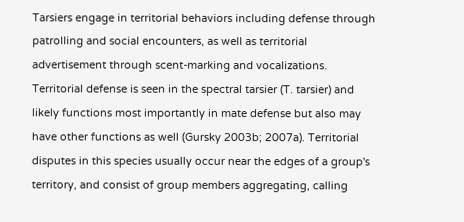Tarsiers engage in territorial behaviors including defense through patrolling and social encounters, as well as territorial advertisement through scent-marking and vocalizations. Territorial defense is seen in the spectral tarsier (T. tarsier) and likely functions most importantly in mate defense but also may have other functions as well (Gursky 2003b; 2007a). Territorial disputes in this species usually occur near the edges of a group's territory, and consist of group members aggregating, calling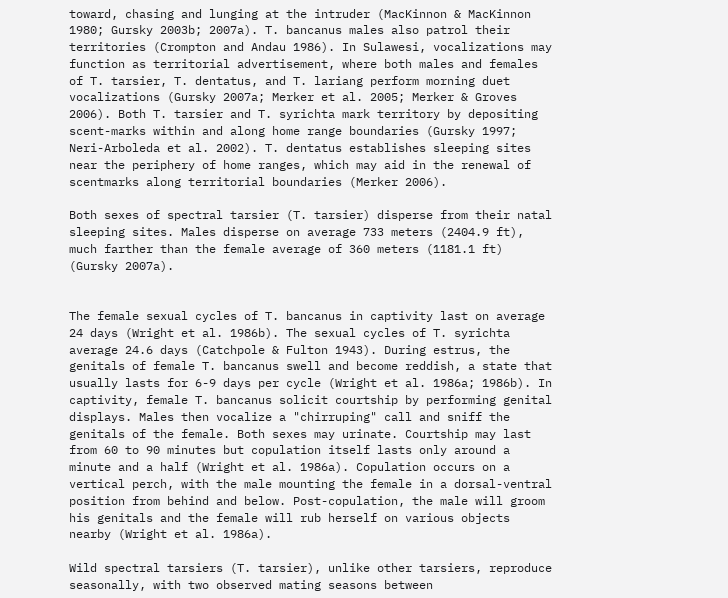toward, chasing and lunging at the intruder (MacKinnon & MacKinnon 1980; Gursky 2003b; 2007a). T. bancanus males also patrol their territories (Crompton and Andau 1986). In Sulawesi, vocalizations may function as territorial advertisement, where both males and females of T. tarsier, T. dentatus, and T. lariang perform morning duet vocalizations (Gursky 2007a; Merker et al. 2005; Merker & Groves 2006). Both T. tarsier and T. syrichta mark territory by depositing scent-marks within and along home range boundaries (Gursky 1997; Neri-Arboleda et al. 2002). T. dentatus establishes sleeping sites near the periphery of home ranges, which may aid in the renewal of scentmarks along territorial boundaries (Merker 2006).

Both sexes of spectral tarsier (T. tarsier) disperse from their natal sleeping sites. Males disperse on average 733 meters (2404.9 ft), much farther than the female average of 360 meters (1181.1 ft) (Gursky 2007a).


The female sexual cycles of T. bancanus in captivity last on average 24 days (Wright et al. 1986b). The sexual cycles of T. syrichta average 24.6 days (Catchpole & Fulton 1943). During estrus, the genitals of female T. bancanus swell and become reddish, a state that usually lasts for 6-9 days per cycle (Wright et al. 1986a; 1986b). In captivity, female T. bancanus solicit courtship by performing genital displays. Males then vocalize a "chirruping" call and sniff the genitals of the female. Both sexes may urinate. Courtship may last from 60 to 90 minutes but copulation itself lasts only around a minute and a half (Wright et al. 1986a). Copulation occurs on a vertical perch, with the male mounting the female in a dorsal-ventral position from behind and below. Post-copulation, the male will groom his genitals and the female will rub herself on various objects nearby (Wright et al. 1986a).

Wild spectral tarsiers (T. tarsier), unlike other tarsiers, reproduce seasonally, with two observed mating seasons between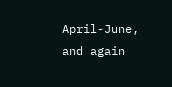April-June, and again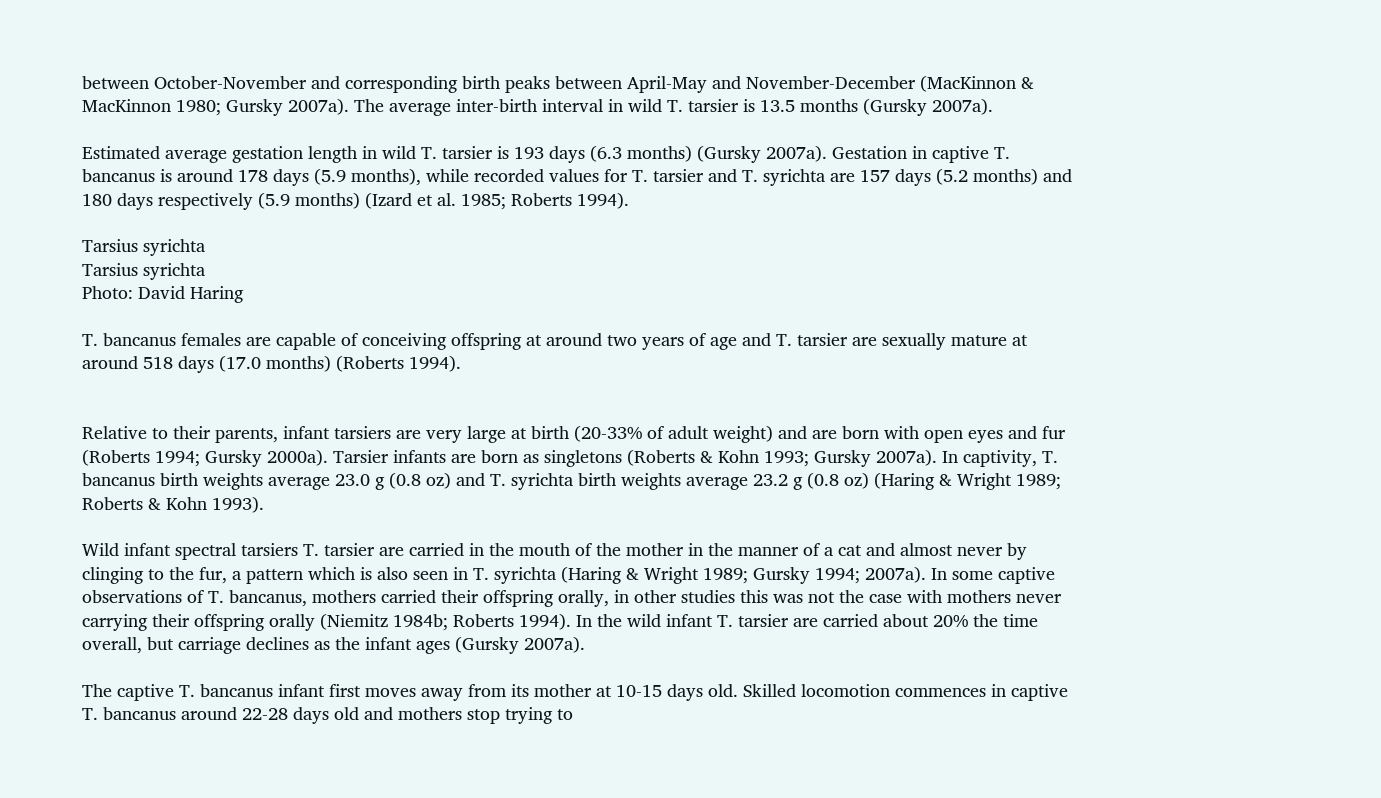between October-November and corresponding birth peaks between April-May and November-December (MacKinnon & MacKinnon 1980; Gursky 2007a). The average inter-birth interval in wild T. tarsier is 13.5 months (Gursky 2007a).

Estimated average gestation length in wild T. tarsier is 193 days (6.3 months) (Gursky 2007a). Gestation in captive T. bancanus is around 178 days (5.9 months), while recorded values for T. tarsier and T. syrichta are 157 days (5.2 months) and 180 days respectively (5.9 months) (Izard et al. 1985; Roberts 1994).

Tarsius syrichta
Tarsius syrichta
Photo: David Haring

T. bancanus females are capable of conceiving offspring at around two years of age and T. tarsier are sexually mature at around 518 days (17.0 months) (Roberts 1994).


Relative to their parents, infant tarsiers are very large at birth (20-33% of adult weight) and are born with open eyes and fur (Roberts 1994; Gursky 2000a). Tarsier infants are born as singletons (Roberts & Kohn 1993; Gursky 2007a). In captivity, T. bancanus birth weights average 23.0 g (0.8 oz) and T. syrichta birth weights average 23.2 g (0.8 oz) (Haring & Wright 1989; Roberts & Kohn 1993).

Wild infant spectral tarsiers T. tarsier are carried in the mouth of the mother in the manner of a cat and almost never by clinging to the fur, a pattern which is also seen in T. syrichta (Haring & Wright 1989; Gursky 1994; 2007a). In some captive observations of T. bancanus, mothers carried their offspring orally, in other studies this was not the case with mothers never carrying their offspring orally (Niemitz 1984b; Roberts 1994). In the wild infant T. tarsier are carried about 20% the time overall, but carriage declines as the infant ages (Gursky 2007a).

The captive T. bancanus infant first moves away from its mother at 10-15 days old. Skilled locomotion commences in captive T. bancanus around 22-28 days old and mothers stop trying to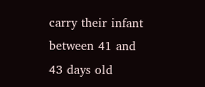carry their infant between 41 and 43 days old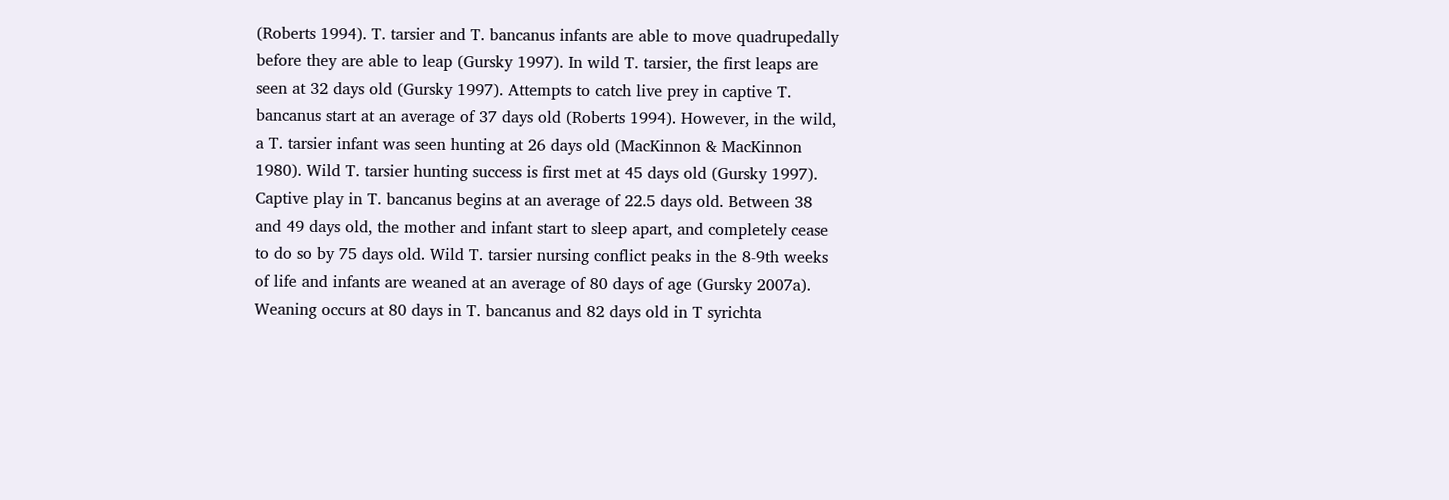(Roberts 1994). T. tarsier and T. bancanus infants are able to move quadrupedally before they are able to leap (Gursky 1997). In wild T. tarsier, the first leaps are seen at 32 days old (Gursky 1997). Attempts to catch live prey in captive T. bancanus start at an average of 37 days old (Roberts 1994). However, in the wild, a T. tarsier infant was seen hunting at 26 days old (MacKinnon & MacKinnon 1980). Wild T. tarsier hunting success is first met at 45 days old (Gursky 1997). Captive play in T. bancanus begins at an average of 22.5 days old. Between 38 and 49 days old, the mother and infant start to sleep apart, and completely cease to do so by 75 days old. Wild T. tarsier nursing conflict peaks in the 8-9th weeks of life and infants are weaned at an average of 80 days of age (Gursky 2007a). Weaning occurs at 80 days in T. bancanus and 82 days old in T syrichta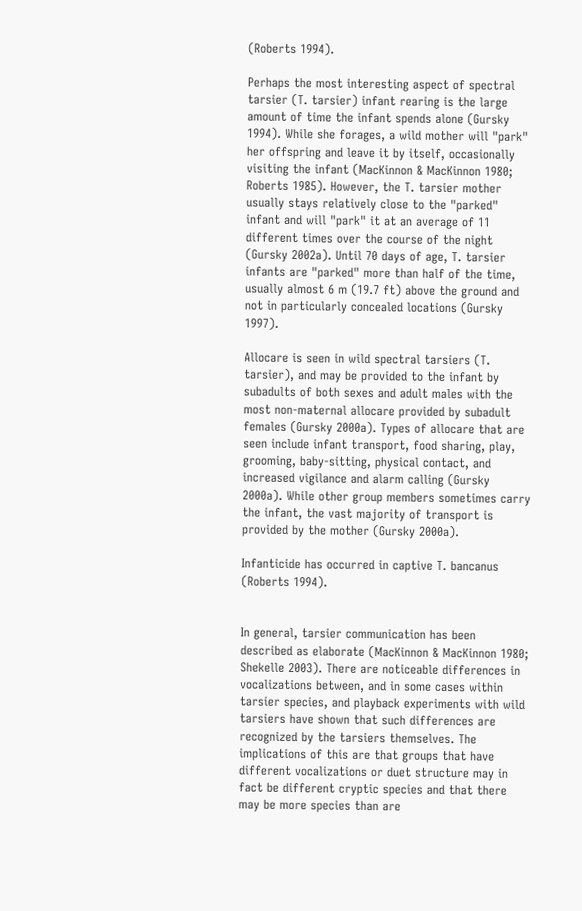(Roberts 1994).

Perhaps the most interesting aspect of spectral tarsier (T. tarsier) infant rearing is the large amount of time the infant spends alone (Gursky 1994). While she forages, a wild mother will "park" her offspring and leave it by itself, occasionally visiting the infant (MacKinnon & MacKinnon 1980; Roberts 1985). However, the T. tarsier mother usually stays relatively close to the "parked" infant and will "park" it at an average of 11 different times over the course of the night (Gursky 2002a). Until 70 days of age, T. tarsier infants are "parked" more than half of the time, usually almost 6 m (19.7 ft) above the ground and not in particularly concealed locations (Gursky 1997).

Allocare is seen in wild spectral tarsiers (T. tarsier), and may be provided to the infant by subadults of both sexes and adult males with the most non-maternal allocare provided by subadult females (Gursky 2000a). Types of allocare that are seen include infant transport, food sharing, play, grooming, baby-sitting, physical contact, and increased vigilance and alarm calling (Gursky 2000a). While other group members sometimes carry the infant, the vast majority of transport is provided by the mother (Gursky 2000a).

Infanticide has occurred in captive T. bancanus (Roberts 1994).


In general, tarsier communication has been described as elaborate (MacKinnon & MacKinnon 1980; Shekelle 2003). There are noticeable differences in vocalizations between, and in some cases within tarsier species, and playback experiments with wild tarsiers have shown that such differences are recognized by the tarsiers themselves. The implications of this are that groups that have different vocalizations or duet structure may in fact be different cryptic species and that there may be more species than are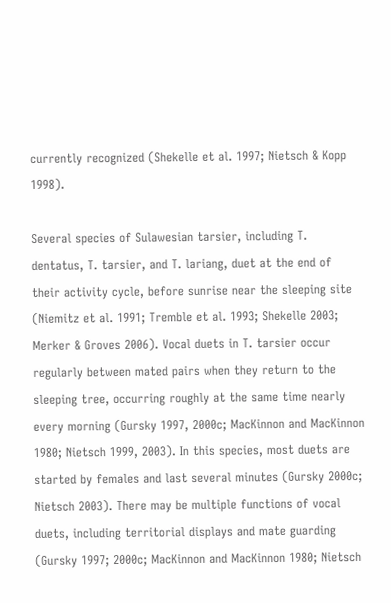currently recognized (Shekelle et al. 1997; Nietsch & Kopp 1998).

Several species of Sulawesian tarsier, including T. dentatus, T. tarsier, and T. lariang, duet at the end of their activity cycle, before sunrise near the sleeping site (Niemitz et al. 1991; Tremble et al. 1993; Shekelle 2003; Merker & Groves 2006). Vocal duets in T. tarsier occur regularly between mated pairs when they return to the sleeping tree, occurring roughly at the same time nearly every morning (Gursky 1997, 2000c; MacKinnon and MacKinnon 1980; Nietsch 1999, 2003). In this species, most duets are started by females and last several minutes (Gursky 2000c; Nietsch 2003). There may be multiple functions of vocal duets, including territorial displays and mate guarding (Gursky 1997; 2000c; MacKinnon and MacKinnon 1980; Nietsch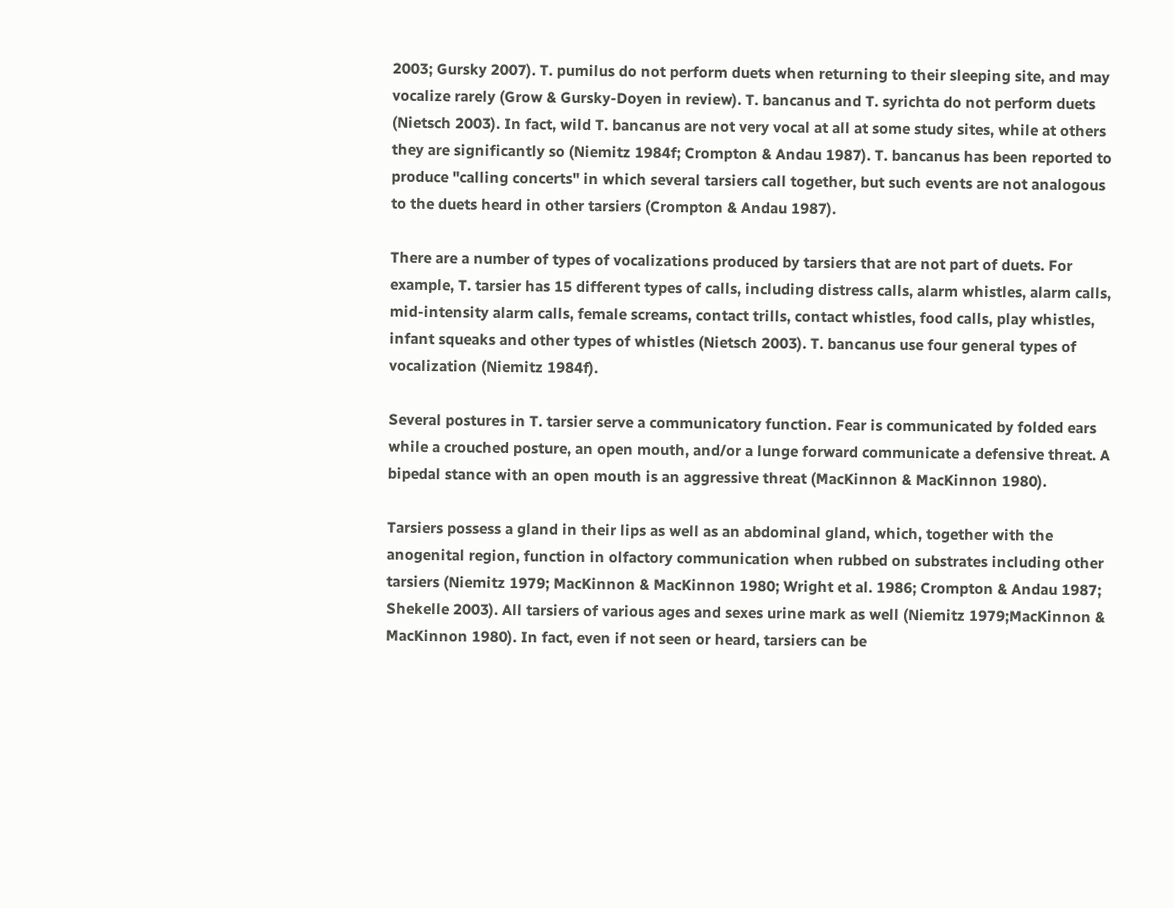2003; Gursky 2007). T. pumilus do not perform duets when returning to their sleeping site, and may vocalize rarely (Grow & Gursky-Doyen in review). T. bancanus and T. syrichta do not perform duets (Nietsch 2003). In fact, wild T. bancanus are not very vocal at all at some study sites, while at others they are significantly so (Niemitz 1984f; Crompton & Andau 1987). T. bancanus has been reported to produce "calling concerts" in which several tarsiers call together, but such events are not analogous to the duets heard in other tarsiers (Crompton & Andau 1987).

There are a number of types of vocalizations produced by tarsiers that are not part of duets. For example, T. tarsier has 15 different types of calls, including distress calls, alarm whistles, alarm calls, mid-intensity alarm calls, female screams, contact trills, contact whistles, food calls, play whistles, infant squeaks and other types of whistles (Nietsch 2003). T. bancanus use four general types of vocalization (Niemitz 1984f).

Several postures in T. tarsier serve a communicatory function. Fear is communicated by folded ears while a crouched posture, an open mouth, and/or a lunge forward communicate a defensive threat. A bipedal stance with an open mouth is an aggressive threat (MacKinnon & MacKinnon 1980).

Tarsiers possess a gland in their lips as well as an abdominal gland, which, together with the anogenital region, function in olfactory communication when rubbed on substrates including other tarsiers (Niemitz 1979; MacKinnon & MacKinnon 1980; Wright et al. 1986; Crompton & Andau 1987; Shekelle 2003). All tarsiers of various ages and sexes urine mark as well (Niemitz 1979;MacKinnon & MacKinnon 1980). In fact, even if not seen or heard, tarsiers can be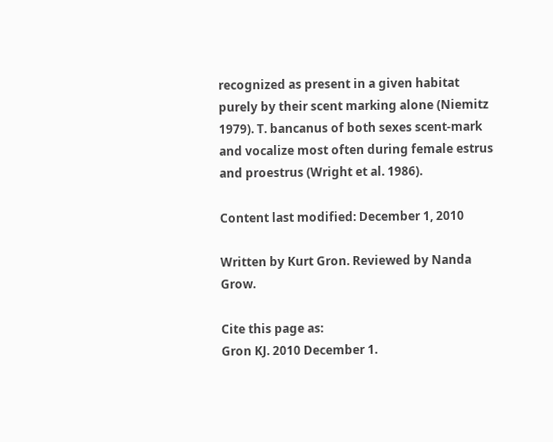recognized as present in a given habitat purely by their scent marking alone (Niemitz 1979). T. bancanus of both sexes scent-mark and vocalize most often during female estrus and proestrus (Wright et al. 1986).

Content last modified: December 1, 2010

Written by Kurt Gron. Reviewed by Nanda Grow.

Cite this page as:
Gron KJ. 2010 December 1.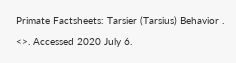Primate Factsheets: Tarsier (Tarsius) Behavior . <>. Accessed 2020 July 6.